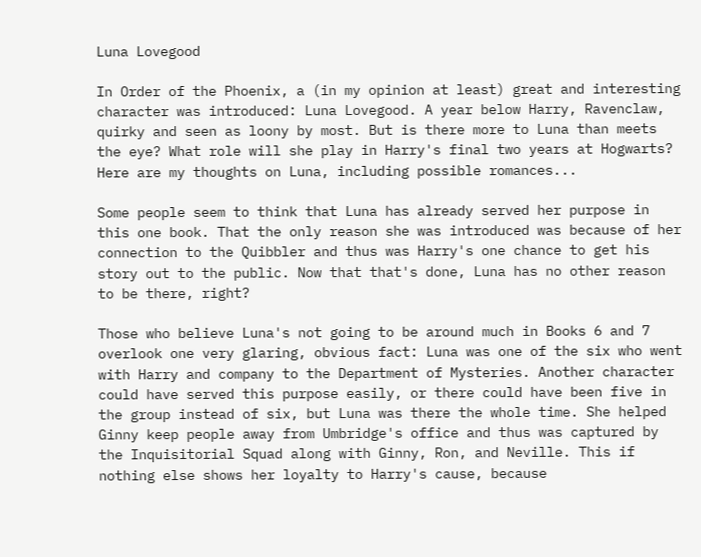Luna Lovegood

In Order of the Phoenix, a (in my opinion at least) great and interesting character was introduced: Luna Lovegood. A year below Harry, Ravenclaw, quirky and seen as loony by most. But is there more to Luna than meets the eye? What role will she play in Harry's final two years at Hogwarts? Here are my thoughts on Luna, including possible romances...

Some people seem to think that Luna has already served her purpose in this one book. That the only reason she was introduced was because of her connection to the Quibbler and thus was Harry's one chance to get his story out to the public. Now that that's done, Luna has no other reason to be there, right?

Those who believe Luna's not going to be around much in Books 6 and 7 overlook one very glaring, obvious fact: Luna was one of the six who went with Harry and company to the Department of Mysteries. Another character could have served this purpose easily, or there could have been five in the group instead of six, but Luna was there the whole time. She helped Ginny keep people away from Umbridge's office and thus was captured by the Inquisitorial Squad along with Ginny, Ron, and Neville. This if nothing else shows her loyalty to Harry's cause, because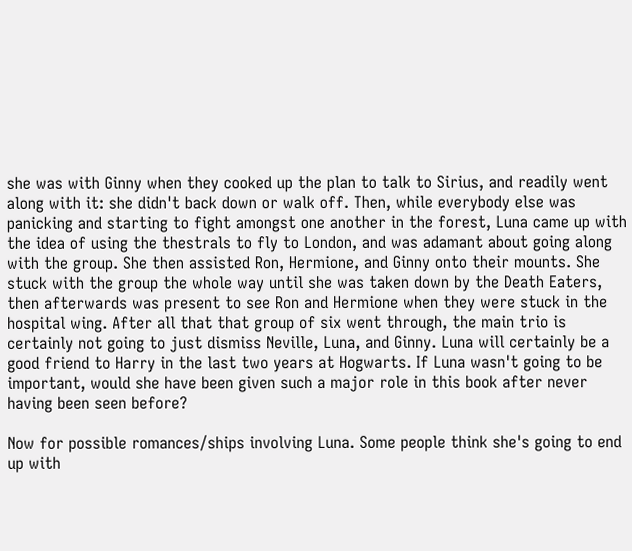she was with Ginny when they cooked up the plan to talk to Sirius, and readily went along with it: she didn't back down or walk off. Then, while everybody else was panicking and starting to fight amongst one another in the forest, Luna came up with the idea of using the thestrals to fly to London, and was adamant about going along with the group. She then assisted Ron, Hermione, and Ginny onto their mounts. She stuck with the group the whole way until she was taken down by the Death Eaters, then afterwards was present to see Ron and Hermione when they were stuck in the hospital wing. After all that that group of six went through, the main trio is certainly not going to just dismiss Neville, Luna, and Ginny. Luna will certainly be a good friend to Harry in the last two years at Hogwarts. If Luna wasn't going to be important, would she have been given such a major role in this book after never having been seen before?

Now for possible romances/ships involving Luna. Some people think she's going to end up with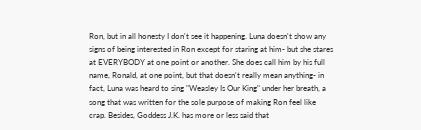Ron, but in all honesty I don't see it happening. Luna doesn't show any signs of being interested in Ron except for staring at him- but she stares at EVERYBODY at one point or another. She does call him by his full name, Ronald, at one point, but that doesn't really mean anything- in fact, Luna was heard to sing "Weasley Is Our King" under her breath, a song that was written for the sole purpose of making Ron feel like crap. Besides, Goddess J.K. has more or less said that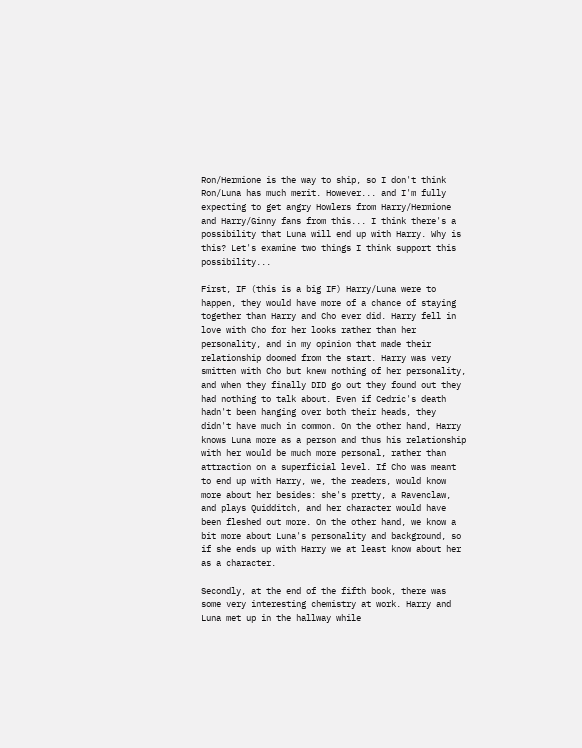Ron/Hermione is the way to ship, so I don't think Ron/Luna has much merit. However... and I'm fully expecting to get angry Howlers from Harry/Hermione and Harry/Ginny fans from this... I think there's a possibility that Luna will end up with Harry. Why is this? Let's examine two things I think support this possibility...

First, IF (this is a big IF) Harry/Luna were to happen, they would have more of a chance of staying together than Harry and Cho ever did. Harry fell in love with Cho for her looks rather than her personality, and in my opinion that made their relationship doomed from the start. Harry was very smitten with Cho but knew nothing of her personality, and when they finally DID go out they found out they had nothing to talk about. Even if Cedric's death hadn't been hanging over both their heads, they didn't have much in common. On the other hand, Harry knows Luna more as a person and thus his relationship with her would be much more personal, rather than attraction on a superficial level. If Cho was meant to end up with Harry, we, the readers, would know more about her besides: she's pretty, a Ravenclaw, and plays Quidditch, and her character would have been fleshed out more. On the other hand, we know a bit more about Luna's personality and background, so if she ends up with Harry we at least know about her as a character.

Secondly, at the end of the fifth book, there was some very interesting chemistry at work. Harry and Luna met up in the hallway while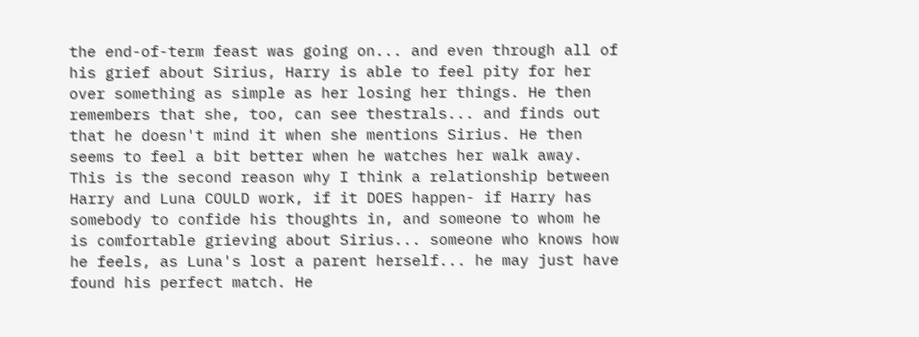the end-of-term feast was going on... and even through all of his grief about Sirius, Harry is able to feel pity for her over something as simple as her losing her things. He then remembers that she, too, can see thestrals... and finds out that he doesn't mind it when she mentions Sirius. He then seems to feel a bit better when he watches her walk away. This is the second reason why I think a relationship between Harry and Luna COULD work, if it DOES happen- if Harry has somebody to confide his thoughts in, and someone to whom he is comfortable grieving about Sirius... someone who knows how he feels, as Luna's lost a parent herself... he may just have found his perfect match. He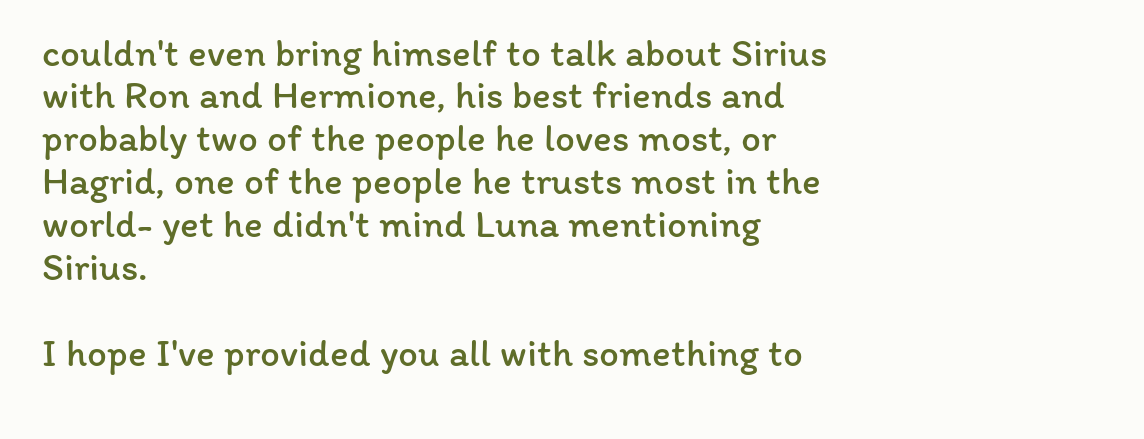couldn't even bring himself to talk about Sirius with Ron and Hermione, his best friends and probably two of the people he loves most, or Hagrid, one of the people he trusts most in the world- yet he didn't mind Luna mentioning Sirius.

I hope I've provided you all with something to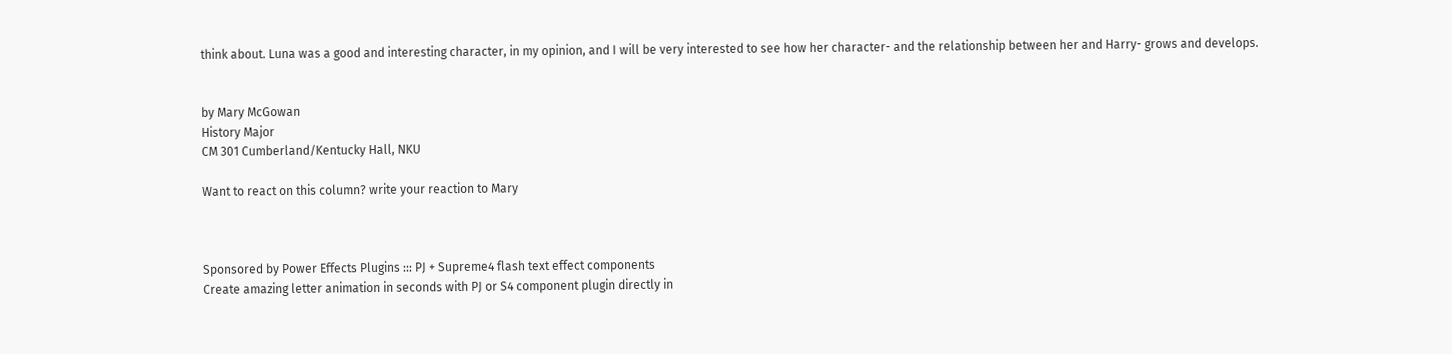think about. Luna was a good and interesting character, in my opinion, and I will be very interested to see how her character- and the relationship between her and Harry- grows and develops.


by Mary McGowan
History Major
CM 301 Cumberland/Kentucky Hall, NKU

Want to react on this column? write your reaction to Mary



Sponsored by Power Effects Plugins ::: PJ + Supreme4 flash text effect components
Create amazing letter animation in seconds with PJ or S4 component plugin directly in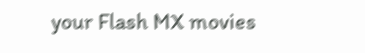your Flash MX movies